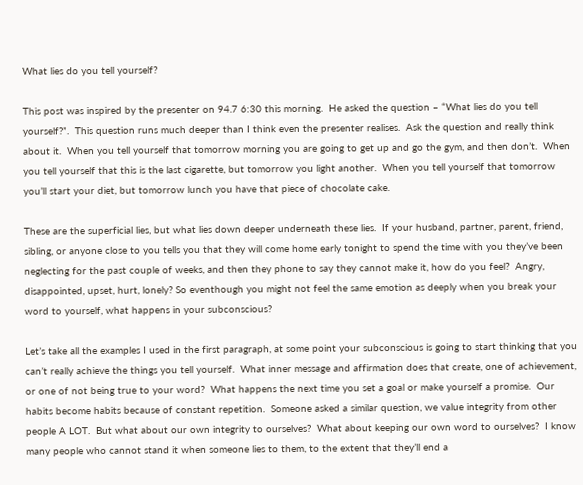What lies do you tell yourself?

This post was inspired by the presenter on 94.7 6:30 this morning.  He asked the question – “What lies do you tell yourself?”.  This question runs much deeper than I think even the presenter realises.  Ask the question and really think about it.  When you tell yourself that tomorrow morning you are going to get up and go the gym, and then don’t.  When you tell yourself that this is the last cigarette, but tomorrow you light another.  When you tell yourself that tomorrow you’ll start your diet, but tomorrow lunch you have that piece of chocolate cake.

These are the superficial lies, but what lies down deeper underneath these lies.  If your husband, partner, parent, friend, sibling, or anyone close to you tells you that they will come home early tonight to spend the time with you they’ve been neglecting for the past couple of weeks, and then they phone to say they cannot make it, how do you feel?  Angry, disappointed, upset, hurt, lonely? So eventhough you might not feel the same emotion as deeply when you break your word to yourself, what happens in your subconscious?

Let’s take all the examples I used in the first paragraph, at some point your subconscious is going to start thinking that you can’t really achieve the things you tell yourself.  What inner message and affirmation does that create, one of achievement, or one of not being true to your word?  What happens the next time you set a goal or make yourself a promise.  Our habits become habits because of constant repetition.  Someone asked a similar question, we value integrity from other people A LOT.  But what about our own integrity to ourselves?  What about keeping our own word to ourselves?  I know many people who cannot stand it when someone lies to them, to the extent that they’ll end a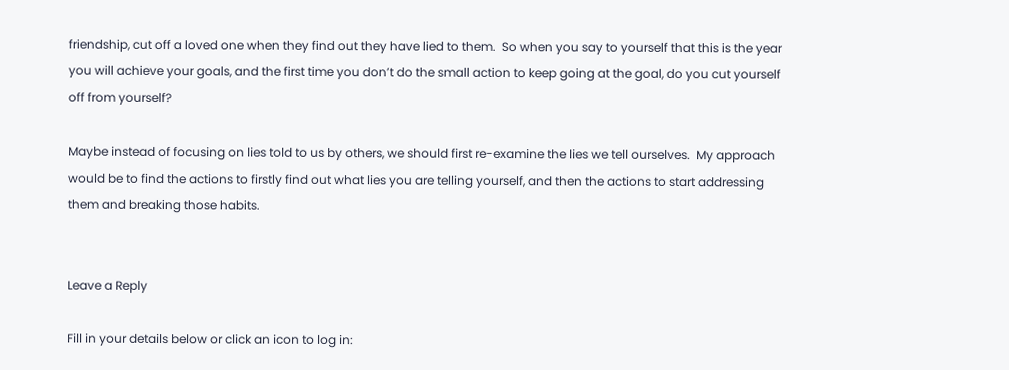friendship, cut off a loved one when they find out they have lied to them.  So when you say to yourself that this is the year you will achieve your goals, and the first time you don’t do the small action to keep going at the goal, do you cut yourself off from yourself?

Maybe instead of focusing on lies told to us by others, we should first re-examine the lies we tell ourselves.  My approach would be to find the actions to firstly find out what lies you are telling yourself, and then the actions to start addressing them and breaking those habits.


Leave a Reply

Fill in your details below or click an icon to log in: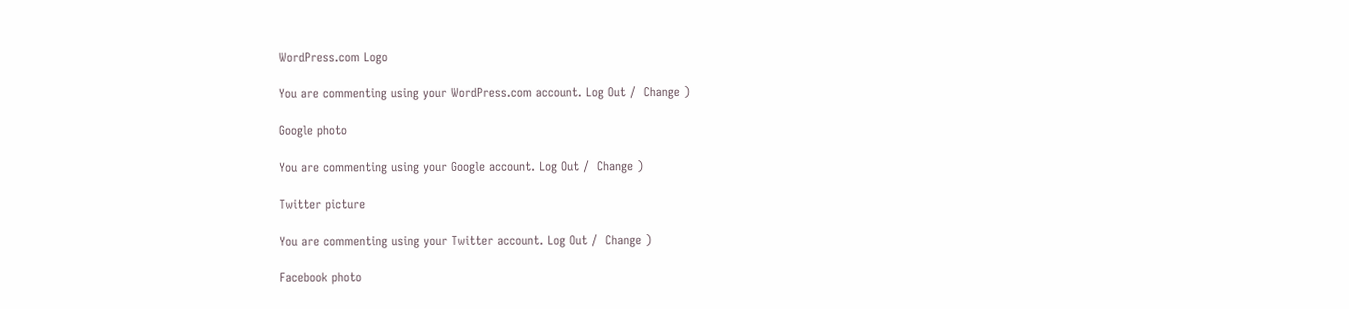WordPress.com Logo

You are commenting using your WordPress.com account. Log Out /  Change )

Google photo

You are commenting using your Google account. Log Out /  Change )

Twitter picture

You are commenting using your Twitter account. Log Out /  Change )

Facebook photo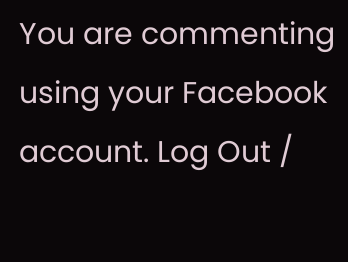You are commenting using your Facebook account. Log Out /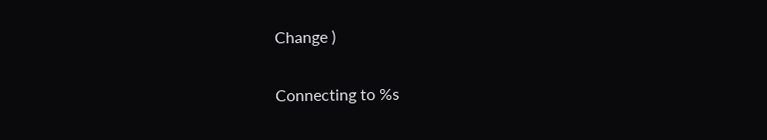Change )

Connecting to %s